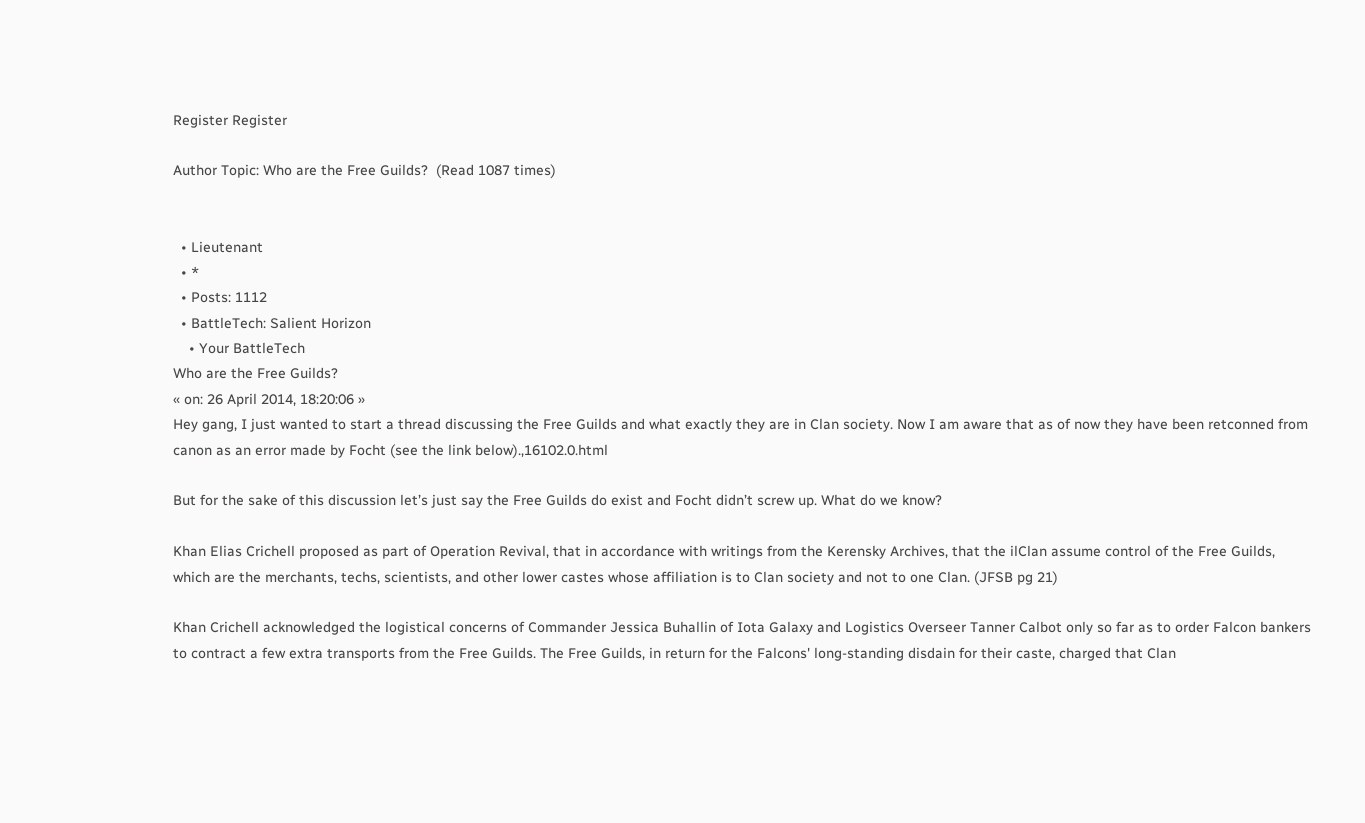Register Register

Author Topic: Who are the Free Guilds?  (Read 1087 times)


  • Lieutenant
  • *
  • Posts: 1112
  • BattleTech: Salient Horizon
    • Your BattleTech
Who are the Free Guilds?
« on: 26 April 2014, 18:20:06 »
Hey gang, I just wanted to start a thread discussing the Free Guilds and what exactly they are in Clan society. Now I am aware that as of now they have been retconned from canon as an error made by Focht (see the link below).,16102.0.html

But for the sake of this discussion let’s just say the Free Guilds do exist and Focht didn’t screw up. What do we know?

Khan Elias Crichell proposed as part of Operation Revival, that in accordance with writings from the Kerensky Archives, that the ilClan assume control of the Free Guilds, which are the merchants, techs, scientists, and other lower castes whose affiliation is to Clan society and not to one Clan. (JFSB pg 21)

Khan Crichell acknowledged the logistical concerns of Commander Jessica Buhallin of Iota Galaxy and Logistics Overseer Tanner Calbot only so far as to order Falcon bankers to contract a few extra transports from the Free Guilds. The Free Guilds, in return for the Falcons' long-standing disdain for their caste, charged that Clan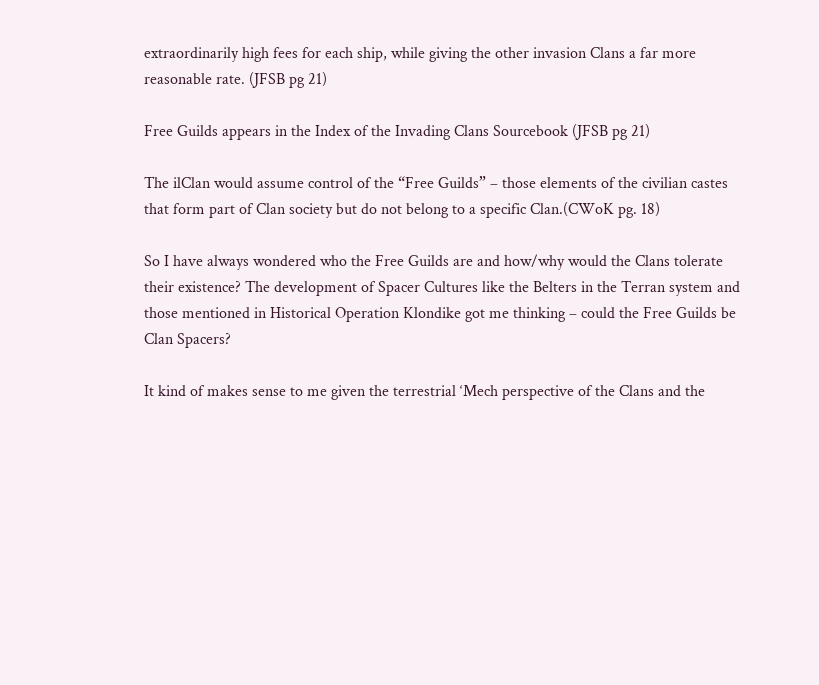extraordinarily high fees for each ship, while giving the other invasion Clans a far more reasonable rate. (JFSB pg 21)

Free Guilds appears in the Index of the Invading Clans Sourcebook (JFSB pg 21)

The ilClan would assume control of the “Free Guilds” – those elements of the civilian castes that form part of Clan society but do not belong to a specific Clan.(CWoK pg. 18)

So I have always wondered who the Free Guilds are and how/why would the Clans tolerate their existence? The development of Spacer Cultures like the Belters in the Terran system and those mentioned in Historical Operation Klondike got me thinking – could the Free Guilds be Clan Spacers?

It kind of makes sense to me given the terrestrial ‘Mech perspective of the Clans and the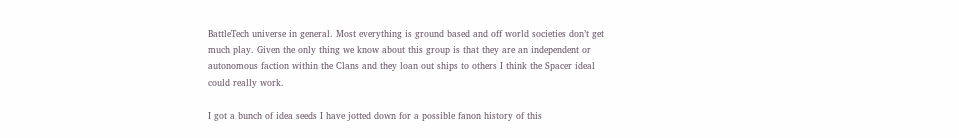BattleTech universe in general. Most everything is ground based and off world societies don’t get much play. Given the only thing we know about this group is that they are an independent or autonomous faction within the Clans and they loan out ships to others I think the Spacer ideal could really work.

I got a bunch of idea seeds I have jotted down for a possible fanon history of this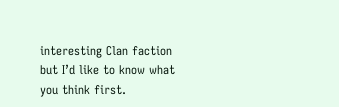interesting Clan faction but I’d like to know what you think first.